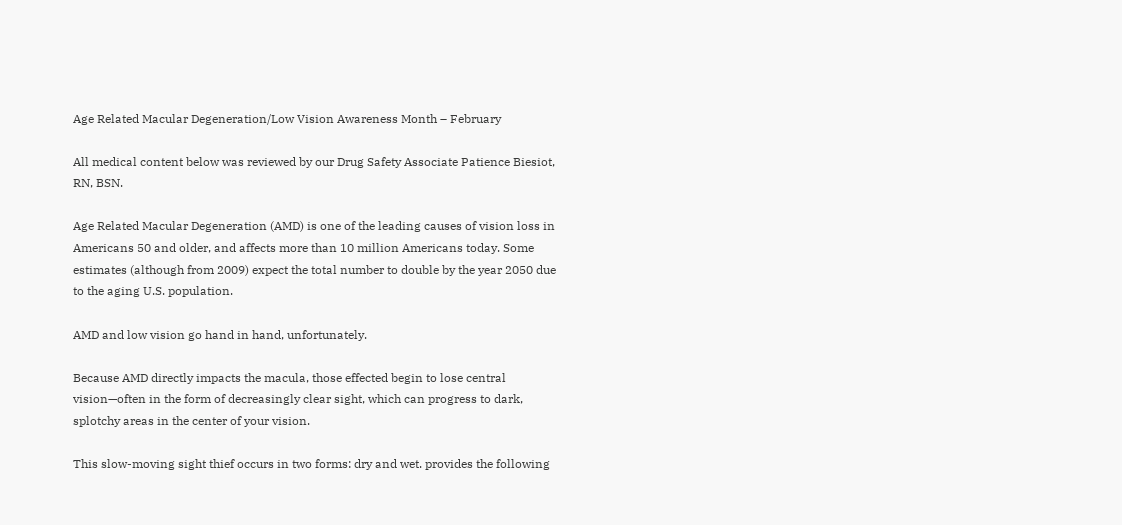Age Related Macular Degeneration/Low Vision Awareness Month – February

All medical content below was reviewed by our Drug Safety Associate Patience Biesiot, RN, BSN.

Age Related Macular Degeneration (AMD) is one of the leading causes of vision loss in Americans 50 and older, and affects more than 10 million Americans today. Some estimates (although from 2009) expect the total number to double by the year 2050 due to the aging U.S. population.

AMD and low vision go hand in hand, unfortunately.

Because AMD directly impacts the macula, those effected begin to lose central vision—often in the form of decreasingly clear sight, which can progress to dark, splotchy areas in the center of your vision.

This slow-moving sight thief occurs in two forms: dry and wet. provides the following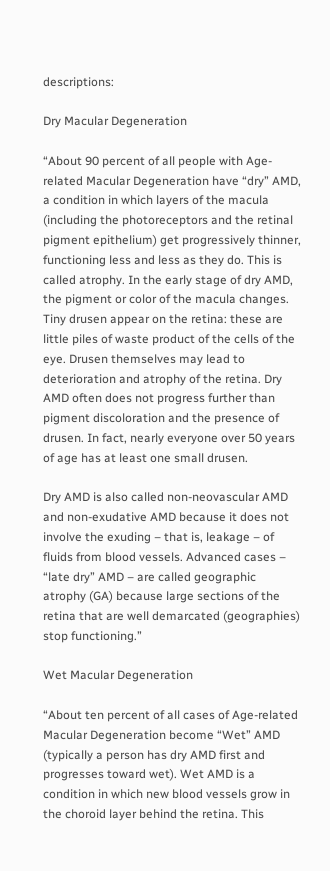descriptions:

Dry Macular Degeneration

“About 90 percent of all people with Age-related Macular Degeneration have “dry” AMD, a condition in which layers of the macula (including the photoreceptors and the retinal pigment epithelium) get progressively thinner, functioning less and less as they do. This is called atrophy. In the early stage of dry AMD, the pigment or color of the macula changes. Tiny drusen appear on the retina: these are little piles of waste product of the cells of the eye. Drusen themselves may lead to deterioration and atrophy of the retina. Dry AMD often does not progress further than pigment discoloration and the presence of drusen. In fact, nearly everyone over 50 years of age has at least one small drusen.

Dry AMD is also called non-neovascular AMD and non-exudative AMD because it does not involve the exuding – that is, leakage – of fluids from blood vessels. Advanced cases – “late dry” AMD – are called geographic atrophy (GA) because large sections of the retina that are well demarcated (geographies) stop functioning.”

Wet Macular Degeneration

“About ten percent of all cases of Age-related Macular Degeneration become “Wet” AMD (typically a person has dry AMD first and progresses toward wet). Wet AMD is a condition in which new blood vessels grow in the choroid layer behind the retina. This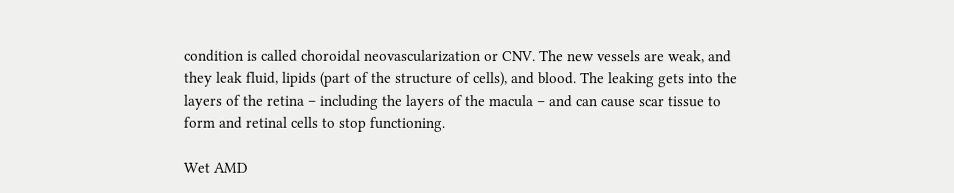condition is called choroidal neovascularization or CNV. The new vessels are weak, and they leak fluid, lipids (part of the structure of cells), and blood. The leaking gets into the layers of the retina – including the layers of the macula – and can cause scar tissue to form and retinal cells to stop functioning.

Wet AMD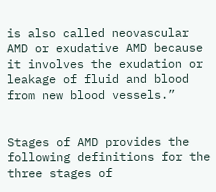is also called neovascular AMD or exudative AMD because it involves the exudation or leakage of fluid and blood from new blood vessels.”


Stages of AMD provides the following definitions for the three stages of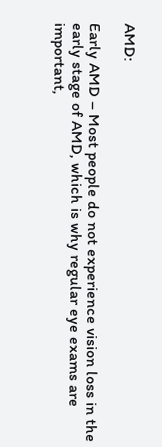AMD:

Early AMD – Most people do not experience vision loss in the early stage of AMD, which is why regular eye exams are important,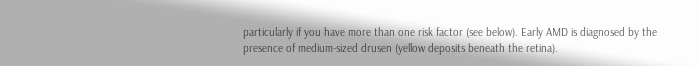particularly if you have more than one risk factor (see below). Early AMD is diagnosed by the presence of medium-sized drusen (yellow deposits beneath the retina).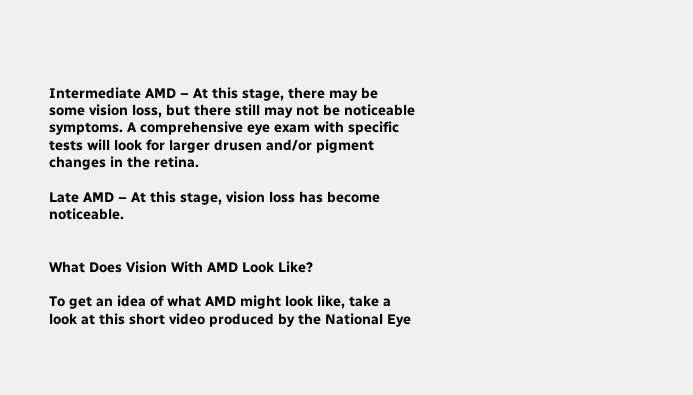Intermediate AMD – At this stage, there may be some vision loss, but there still may not be noticeable symptoms. A comprehensive eye exam with specific tests will look for larger drusen and/or pigment changes in the retina.

Late AMD – At this stage, vision loss has become noticeable.


What Does Vision With AMD Look Like?

To get an idea of what AMD might look like, take a look at this short video produced by the National Eye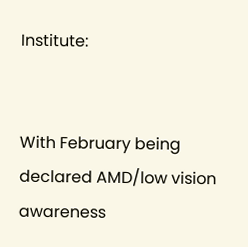Institute:


With February being declared AMD/low vision awareness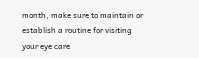month, make sure to maintain or establish a routine for visiting your eye care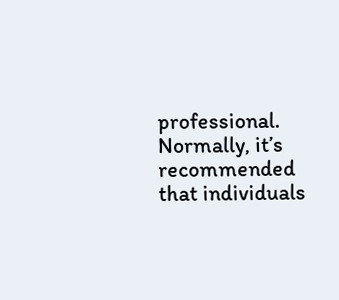professional. Normally, it’s recommended that individuals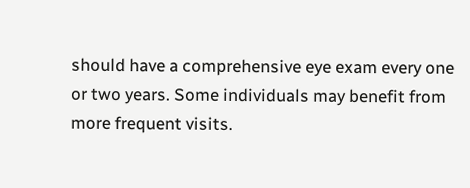should have a comprehensive eye exam every one or two years. Some individuals may benefit from more frequent visits.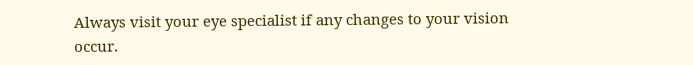Always visit your eye specialist if any changes to your vision occur.